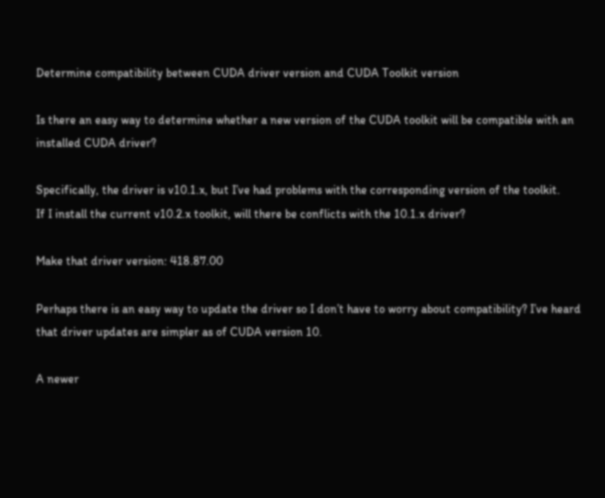Determine compatibility between CUDA driver version and CUDA Toolkit version

Is there an easy way to determine whether a new version of the CUDA toolkit will be compatible with an installed CUDA driver?

Specifically, the driver is v10.1.x, but I’ve had problems with the corresponding version of the toolkit.
If I install the current v10.2.x toolkit, will there be conflicts with the 10.1.x driver?

Make that driver version: 418.87.00

Perhaps there is an easy way to update the driver so I don’t have to worry about compatibility? I’ve heard that driver updates are simpler as of CUDA version 10.

A newer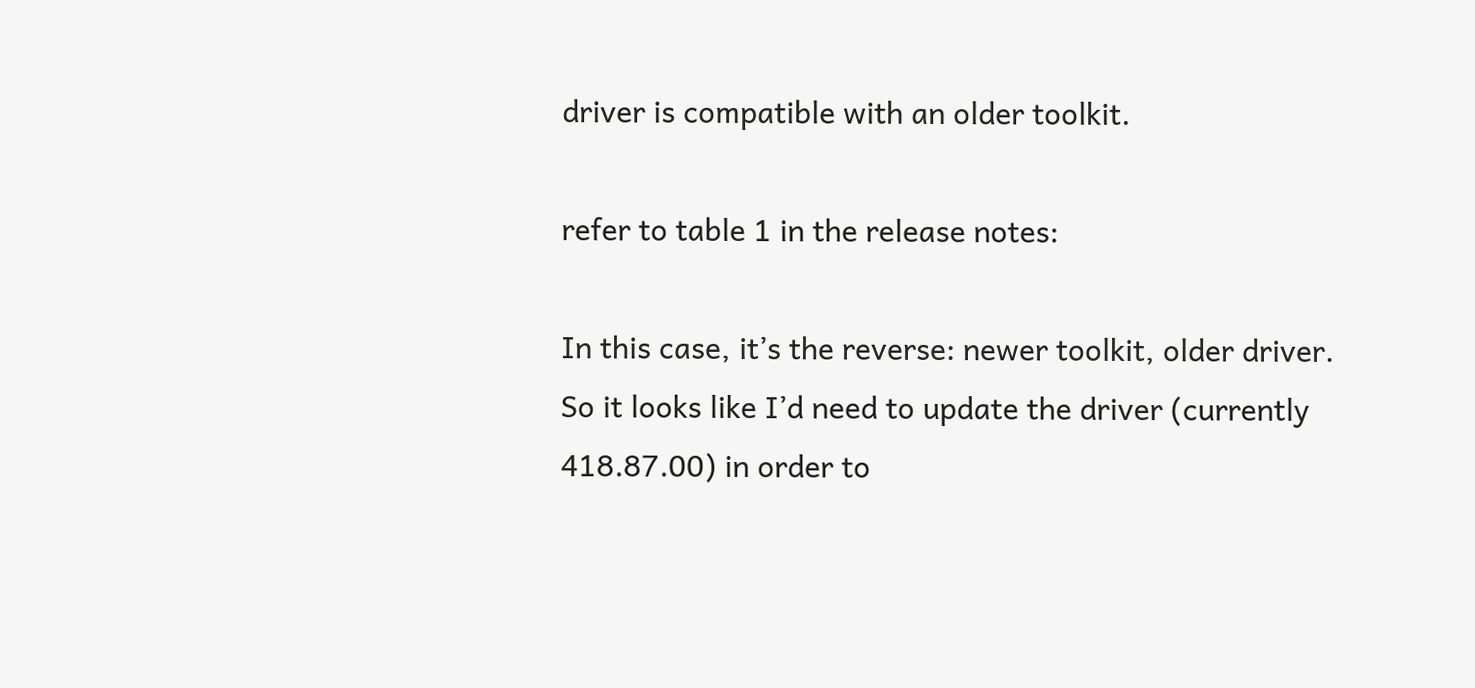driver is compatible with an older toolkit.

refer to table 1 in the release notes:

In this case, it’s the reverse: newer toolkit, older driver.
So it looks like I’d need to update the driver (currently
418.87.00) in order to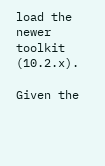load the newer toolkit (10.2.x).

Given the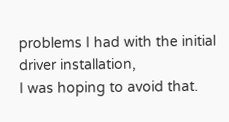problems I had with the initial driver installation,
I was hoping to avoid that.